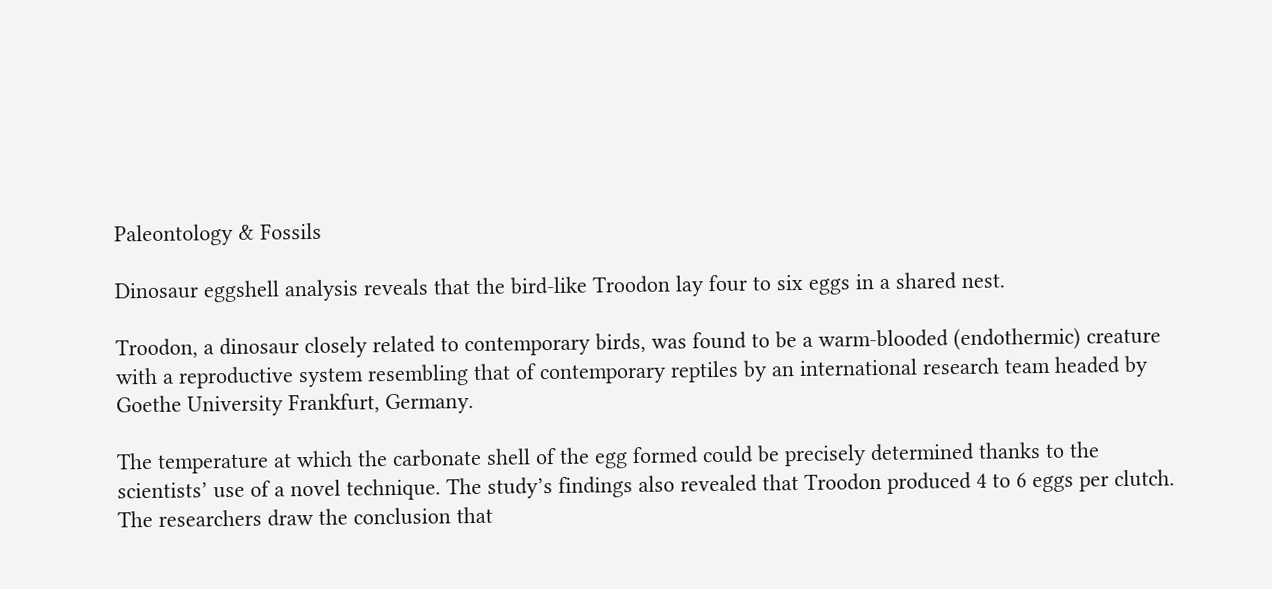Paleontology & Fossils

Dinosaur eggshell analysis reveals that the bird-like Troodon lay four to six eggs in a shared nest.

Troodon, a dinosaur closely related to contemporary birds, was found to be a warm-blooded (endothermic) creature with a reproductive system resembling that of contemporary reptiles by an international research team headed by Goethe University Frankfurt, Germany.

The temperature at which the carbonate shell of the egg formed could be precisely determined thanks to the scientists’ use of a novel technique. The study’s findings also revealed that Troodon produced 4 to 6 eggs per clutch. The researchers draw the conclusion that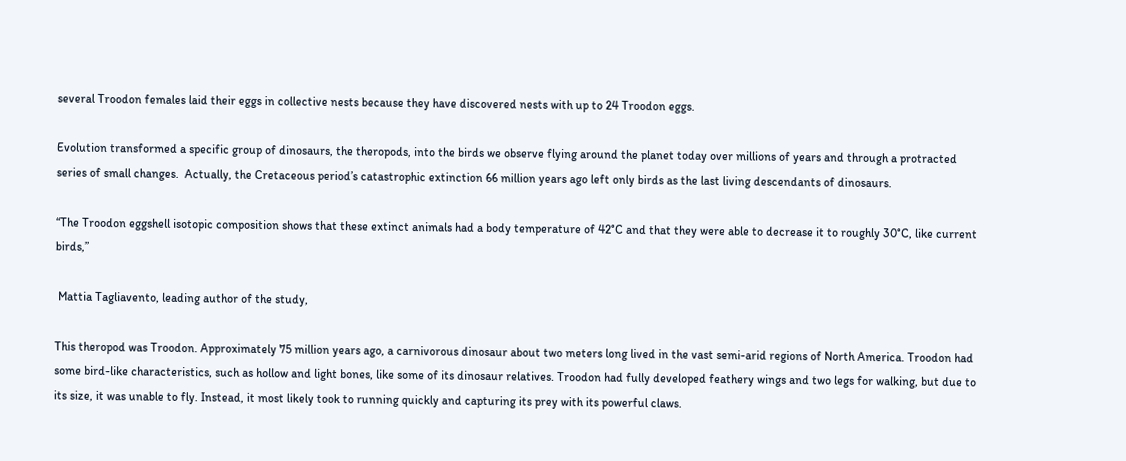several Troodon females laid their eggs in collective nests because they have discovered nests with up to 24 Troodon eggs.

Evolution transformed a specific group of dinosaurs, the theropods, into the birds we observe flying around the planet today over millions of years and through a protracted series of small changes.  Actually, the Cretaceous period’s catastrophic extinction 66 million years ago left only birds as the last living descendants of dinosaurs.

“The Troodon eggshell isotopic composition shows that these extinct animals had a body temperature of 42°C and that they were able to decrease it to roughly 30°C, like current birds,”

 Mattia Tagliavento, leading author of the study,

This theropod was Troodon. Approximately 75 million years ago, a carnivorous dinosaur about two meters long lived in the vast semi-arid regions of North America. Troodon had some bird-like characteristics, such as hollow and light bones, like some of its dinosaur relatives. Troodon had fully developed feathery wings and two legs for walking, but due to its size, it was unable to fly. Instead, it most likely took to running quickly and capturing its prey with its powerful claws.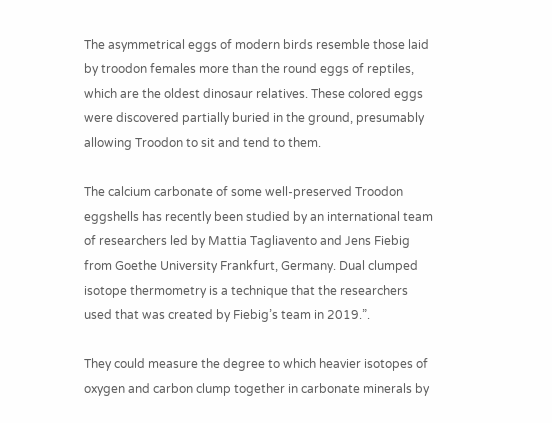The asymmetrical eggs of modern birds resemble those laid by troodon females more than the round eggs of reptiles, which are the oldest dinosaur relatives. These colored eggs were discovered partially buried in the ground, presumably allowing Troodon to sit and tend to them.

The calcium carbonate of some well-preserved Troodon eggshells has recently been studied by an international team of researchers led by Mattia Tagliavento and Jens Fiebig from Goethe University Frankfurt, Germany. Dual clumped isotope thermometry is a technique that the researchers used that was created by Fiebig’s team in 2019.”.

They could measure the degree to which heavier isotopes of oxygen and carbon clump together in carbonate minerals by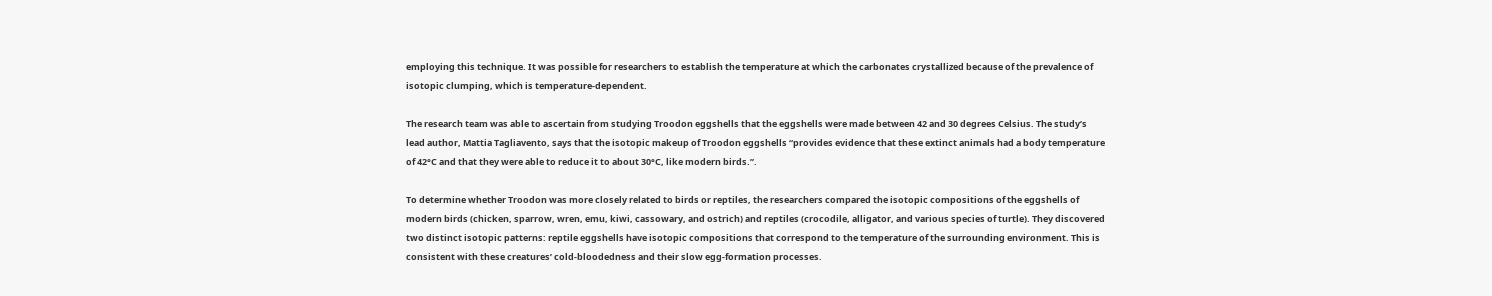employing this technique. It was possible for researchers to establish the temperature at which the carbonates crystallized because of the prevalence of isotopic clumping, which is temperature-dependent.

The research team was able to ascertain from studying Troodon eggshells that the eggshells were made between 42 and 30 degrees Celsius. The study’s lead author, Mattia Tagliavento, says that the isotopic makeup of Troodon eggshells “provides evidence that these extinct animals had a body temperature of 42°C and that they were able to reduce it to about 30°C, like modern birds.”.

To determine whether Troodon was more closely related to birds or reptiles, the researchers compared the isotopic compositions of the eggshells of modern birds (chicken, sparrow, wren, emu, kiwi, cassowary, and ostrich) and reptiles (crocodile, alligator, and various species of turtle). They discovered two distinct isotopic patterns: reptile eggshells have isotopic compositions that correspond to the temperature of the surrounding environment. This is consistent with these creatures’ cold-bloodedness and their slow egg-formation processes.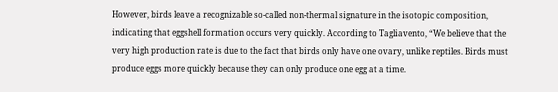However, birds leave a recognizable so-called non-thermal signature in the isotopic composition, indicating that eggshell formation occurs very quickly. According to Tagliavento, “We believe that the very high production rate is due to the fact that birds only have one ovary, unlike reptiles. Birds must produce eggs more quickly because they can only produce one egg at a time.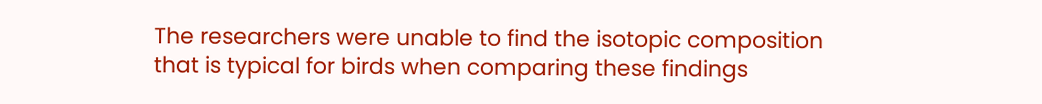The researchers were unable to find the isotopic composition that is typical for birds when comparing these findings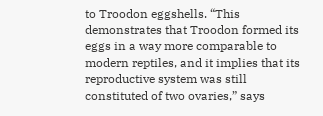to Troodon eggshells. “This demonstrates that Troodon formed its eggs in a way more comparable to modern reptiles, and it implies that its reproductive system was still constituted of two ovaries,” says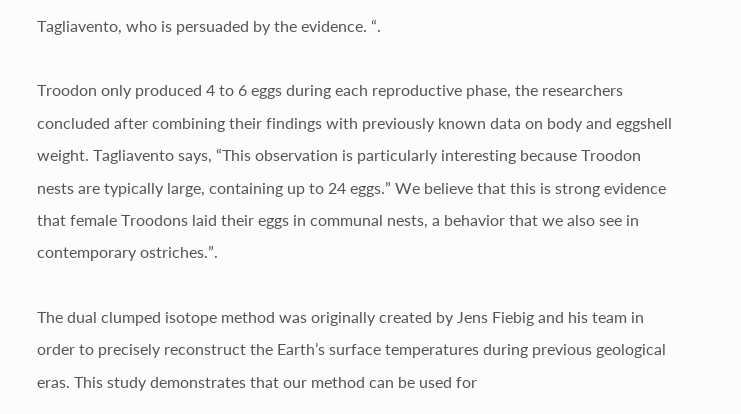Tagliavento, who is persuaded by the evidence. “.

Troodon only produced 4 to 6 eggs during each reproductive phase, the researchers concluded after combining their findings with previously known data on body and eggshell weight. Tagliavento says, “This observation is particularly interesting because Troodon nests are typically large, containing up to 24 eggs.” We believe that this is strong evidence that female Troodons laid their eggs in communal nests, a behavior that we also see in contemporary ostriches.”.

The dual clumped isotope method was originally created by Jens Fiebig and his team in order to precisely reconstruct the Earth’s surface temperatures during previous geological eras. This study demonstrates that our method can be used for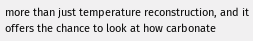more than just temperature reconstruction, and it offers the chance to look at how carbonate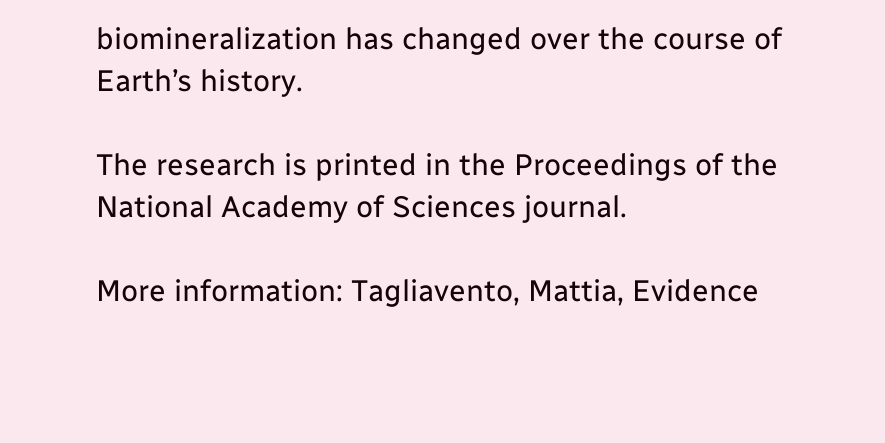biomineralization has changed over the course of Earth’s history.

The research is printed in the Proceedings of the National Academy of Sciences journal.

More information: Tagliavento, Mattia, Evidence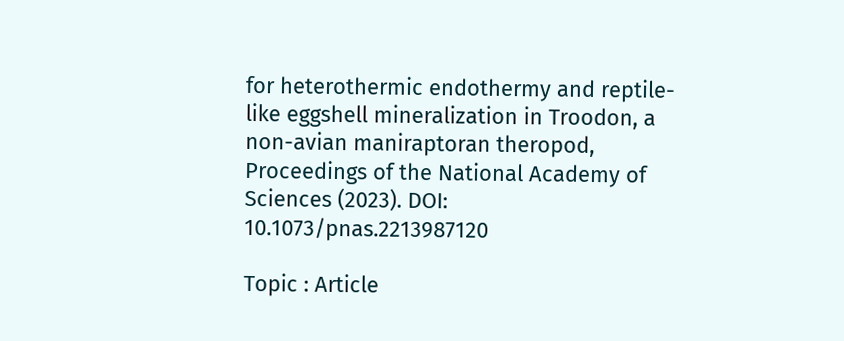for heterothermic endothermy and reptile-like eggshell mineralization in Troodon, a non-avian maniraptoran theropod, Proceedings of the National Academy of Sciences (2023). DOI: 10.1073/pnas.2213987120

Topic : Article